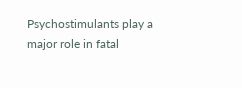Psychostimulants play a major role in fatal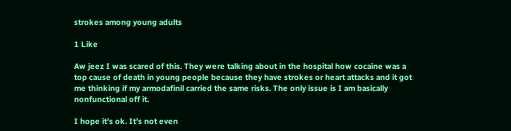strokes among young adults

1 Like

Aw jeez I was scared of this. They were talking about in the hospital how cocaine was a top cause of death in young people because they have strokes or heart attacks and it got me thinking if my armodafinil carried the same risks. The only issue is I am basically nonfunctional off it.

I hope it’s ok. It’s not even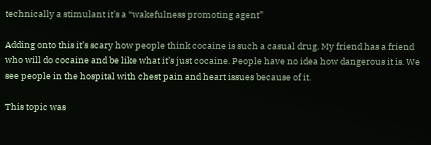technically a stimulant it’s a “wakefulness promoting agent”

Adding onto this it’s scary how people think cocaine is such a casual drug. My friend has a friend who will do cocaine and be like what it’s just cocaine. People have no idea how dangerous it is. We see people in the hospital with chest pain and heart issues because of it.

This topic was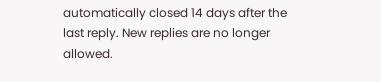automatically closed 14 days after the last reply. New replies are no longer allowed.